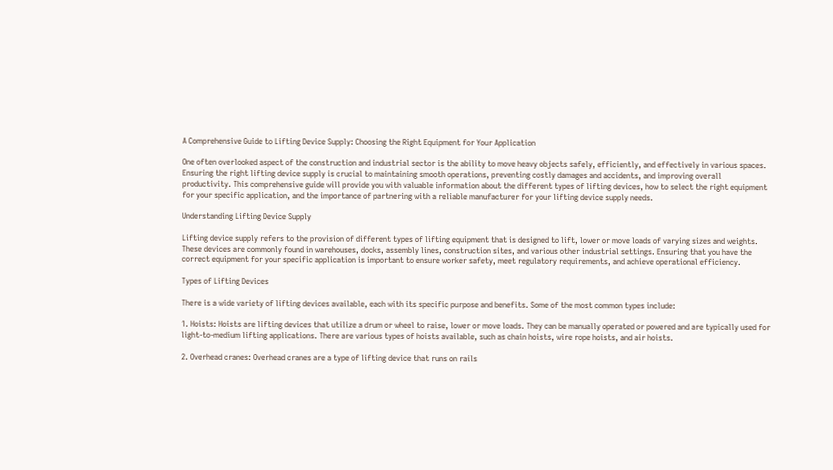A Comprehensive Guide to Lifting Device Supply: Choosing the Right Equipment for Your Application

One often overlooked aspect of the construction and industrial sector is the ability to move heavy objects safely, efficiently, and effectively in various spaces. Ensuring the right lifting device supply is crucial to maintaining smooth operations, preventing costly damages and accidents, and improving overall productivity. This comprehensive guide will provide you with valuable information about the different types of lifting devices, how to select the right equipment for your specific application, and the importance of partnering with a reliable manufacturer for your lifting device supply needs.

Understanding Lifting Device Supply

Lifting device supply refers to the provision of different types of lifting equipment that is designed to lift, lower or move loads of varying sizes and weights. These devices are commonly found in warehouses, docks, assembly lines, construction sites, and various other industrial settings. Ensuring that you have the correct equipment for your specific application is important to ensure worker safety, meet regulatory requirements, and achieve operational efficiency.

Types of Lifting Devices

There is a wide variety of lifting devices available, each with its specific purpose and benefits. Some of the most common types include:

1. Hoists: Hoists are lifting devices that utilize a drum or wheel to raise, lower or move loads. They can be manually operated or powered and are typically used for light-to-medium lifting applications. There are various types of hoists available, such as chain hoists, wire rope hoists, and air hoists.

2. Overhead cranes: Overhead cranes are a type of lifting device that runs on rails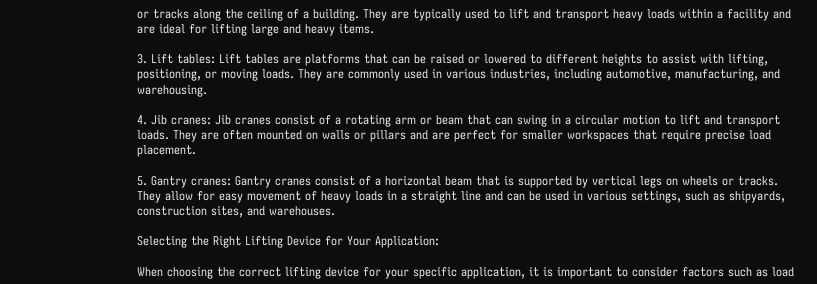or tracks along the ceiling of a building. They are typically used to lift and transport heavy loads within a facility and are ideal for lifting large and heavy items.

3. Lift tables: Lift tables are platforms that can be raised or lowered to different heights to assist with lifting, positioning, or moving loads. They are commonly used in various industries, including automotive, manufacturing, and warehousing.

4. Jib cranes: Jib cranes consist of a rotating arm or beam that can swing in a circular motion to lift and transport loads. They are often mounted on walls or pillars and are perfect for smaller workspaces that require precise load placement.

5. Gantry cranes: Gantry cranes consist of a horizontal beam that is supported by vertical legs on wheels or tracks. They allow for easy movement of heavy loads in a straight line and can be used in various settings, such as shipyards, construction sites, and warehouses.

Selecting the Right Lifting Device for Your Application:

When choosing the correct lifting device for your specific application, it is important to consider factors such as load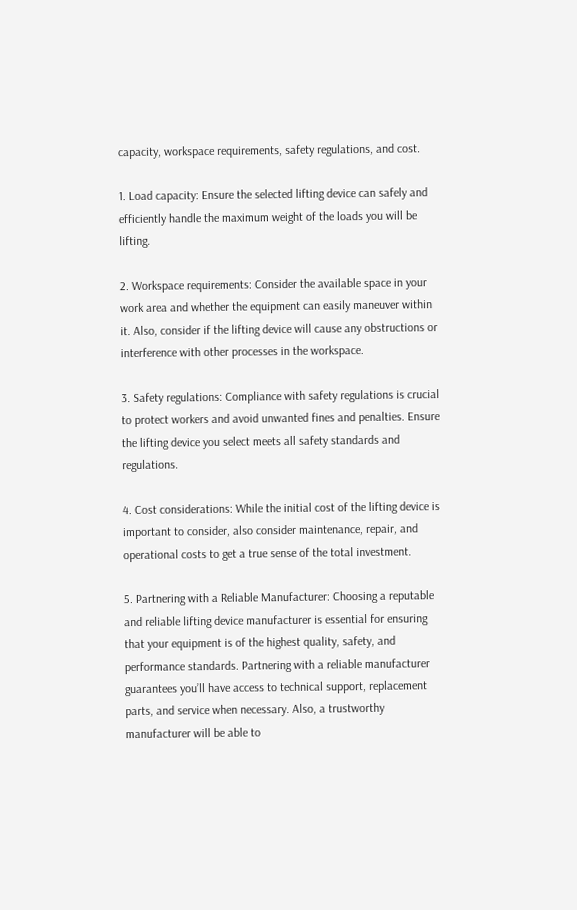capacity, workspace requirements, safety regulations, and cost.

1. Load capacity: Ensure the selected lifting device can safely and efficiently handle the maximum weight of the loads you will be lifting.

2. Workspace requirements: Consider the available space in your work area and whether the equipment can easily maneuver within it. Also, consider if the lifting device will cause any obstructions or interference with other processes in the workspace.

3. Safety regulations: Compliance with safety regulations is crucial to protect workers and avoid unwanted fines and penalties. Ensure the lifting device you select meets all safety standards and regulations.

4. Cost considerations: While the initial cost of the lifting device is important to consider, also consider maintenance, repair, and operational costs to get a true sense of the total investment.

5. Partnering with a Reliable Manufacturer: Choosing a reputable and reliable lifting device manufacturer is essential for ensuring that your equipment is of the highest quality, safety, and performance standards. Partnering with a reliable manufacturer guarantees you’ll have access to technical support, replacement parts, and service when necessary. Also, a trustworthy manufacturer will be able to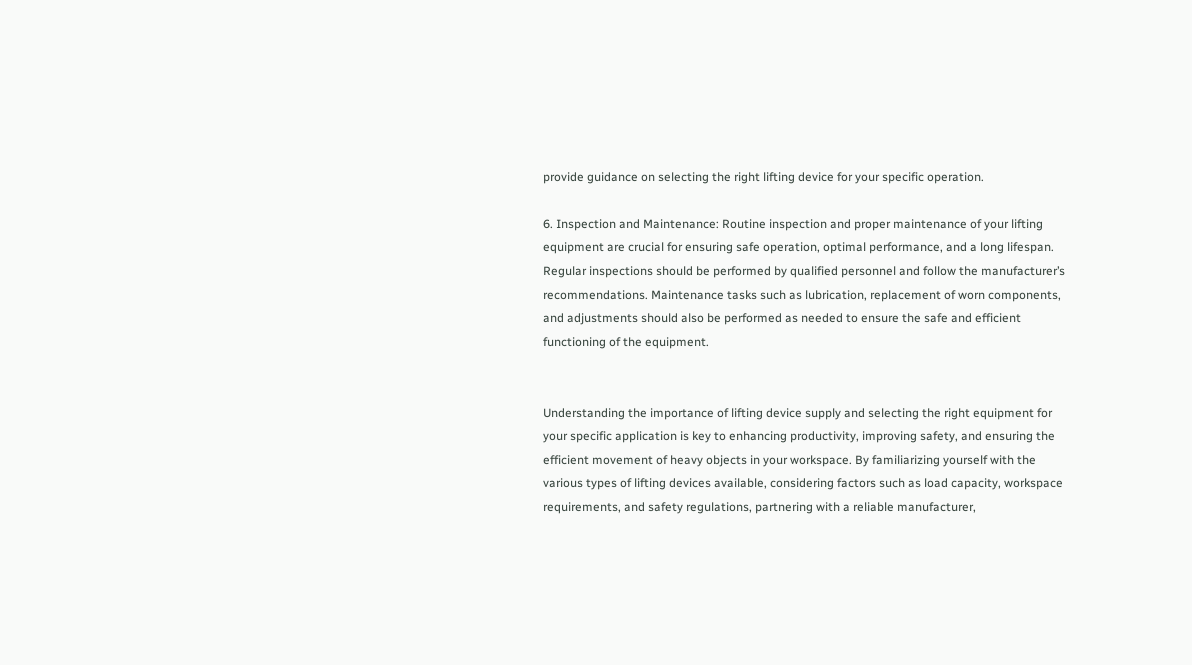provide guidance on selecting the right lifting device for your specific operation.

6. Inspection and Maintenance: Routine inspection and proper maintenance of your lifting equipment are crucial for ensuring safe operation, optimal performance, and a long lifespan. Regular inspections should be performed by qualified personnel and follow the manufacturer’s recommendations. Maintenance tasks such as lubrication, replacement of worn components, and adjustments should also be performed as needed to ensure the safe and efficient functioning of the equipment.


Understanding the importance of lifting device supply and selecting the right equipment for your specific application is key to enhancing productivity, improving safety, and ensuring the efficient movement of heavy objects in your workspace. By familiarizing yourself with the various types of lifting devices available, considering factors such as load capacity, workspace requirements, and safety regulations, partnering with a reliable manufacturer,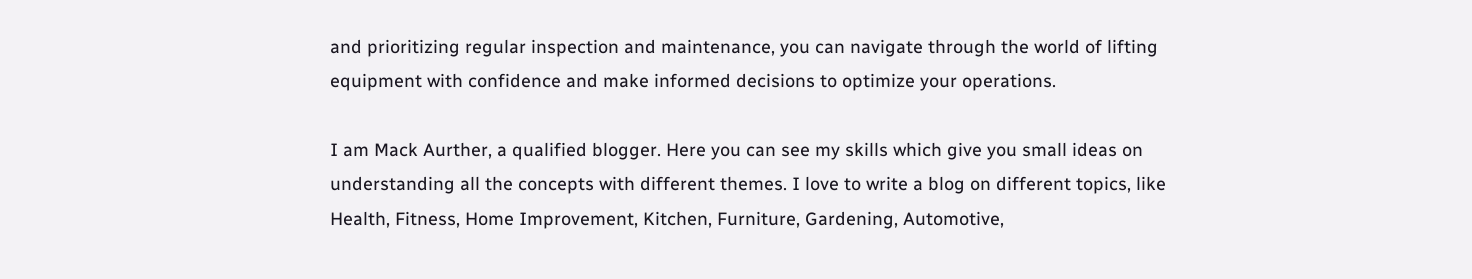and prioritizing regular inspection and maintenance, you can navigate through the world of lifting equipment with confidence and make informed decisions to optimize your operations.

I am Mack Aurther, a qualified blogger. Here you can see my skills which give you small ideas on understanding all the concepts with different themes. I love to write a blog on different topics, like Health, Fitness, Home Improvement, Kitchen, Furniture, Gardening, Automotive,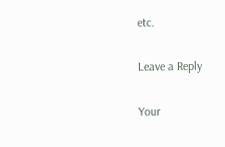etc.

Leave a Reply

Your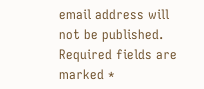email address will not be published. Required fields are marked *